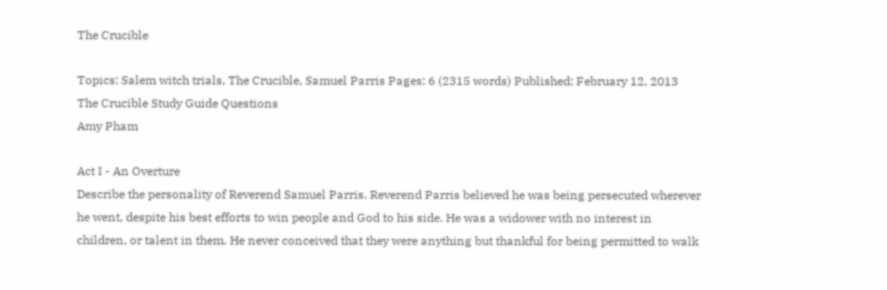The Crucible

Topics: Salem witch trials, The Crucible, Samuel Parris Pages: 6 (2315 words) Published: February 12, 2013
The Crucible Study Guide Questions
Amy Pham

Act I - An Overture
Describe the personality of Reverend Samuel Parris. Reverend Parris believed he was being persecuted wherever he went, despite his best efforts to win people and God to his side. He was a widower with no interest in children, or talent in them. He never conceived that they were anything but thankful for being permitted to walk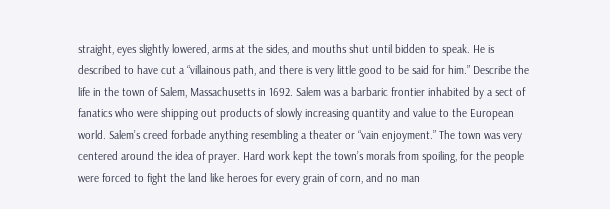straight, eyes slightly lowered, arms at the sides, and mouths shut until bidden to speak. He is described to have cut a “villainous path, and there is very little good to be said for him.” Describe the life in the town of Salem, Massachusetts in 1692. Salem was a barbaric frontier inhabited by a sect of fanatics who were shipping out products of slowly increasing quantity and value to the European world. Salem’s creed forbade anything resembling a theater or “vain enjoyment.” The town was very centered around the idea of prayer. Hard work kept the town’s morals from spoiling, for the people were forced to fight the land like heroes for every grain of corn, and no man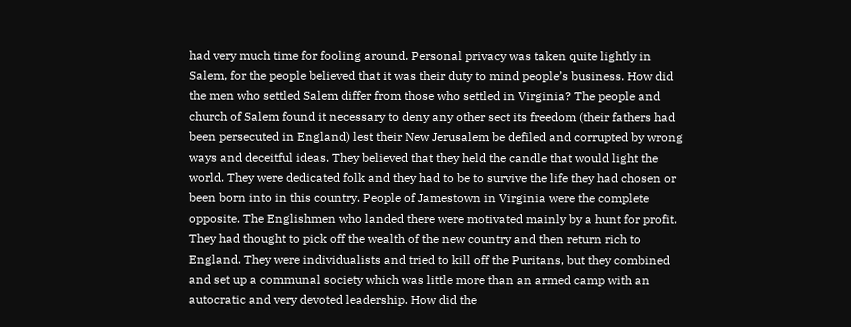had very much time for fooling around. Personal privacy was taken quite lightly in Salem, for the people believed that it was their duty to mind people’s business. How did the men who settled Salem differ from those who settled in Virginia? The people and church of Salem found it necessary to deny any other sect its freedom (their fathers had been persecuted in England) lest their New Jerusalem be defiled and corrupted by wrong ways and deceitful ideas. They believed that they held the candle that would light the world. They were dedicated folk and they had to be to survive the life they had chosen or been born into in this country. People of Jamestown in Virginia were the complete opposite. The Englishmen who landed there were motivated mainly by a hunt for profit. They had thought to pick off the wealth of the new country and then return rich to England. They were individualists and tried to kill off the Puritans, but they combined and set up a communal society which was little more than an armed camp with an autocratic and very devoted leadership. How did the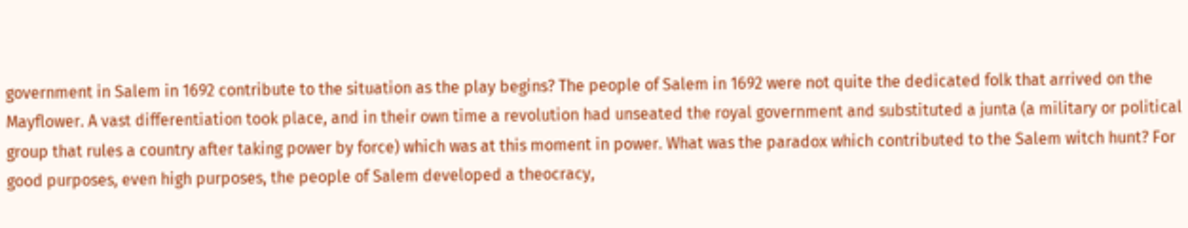government in Salem in 1692 contribute to the situation as the play begins? The people of Salem in 1692 were not quite the dedicated folk that arrived on the Mayflower. A vast differentiation took place, and in their own time a revolution had unseated the royal government and substituted a junta (a military or political group that rules a country after taking power by force) which was at this moment in power. What was the paradox which contributed to the Salem witch hunt? For good purposes, even high purposes, the people of Salem developed a theocracy,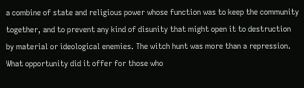a combine of state and religious power whose function was to keep the community together, and to prevent any kind of disunity that might open it to destruction by material or ideological enemies. The witch hunt was more than a repression. What opportunity did it offer for those who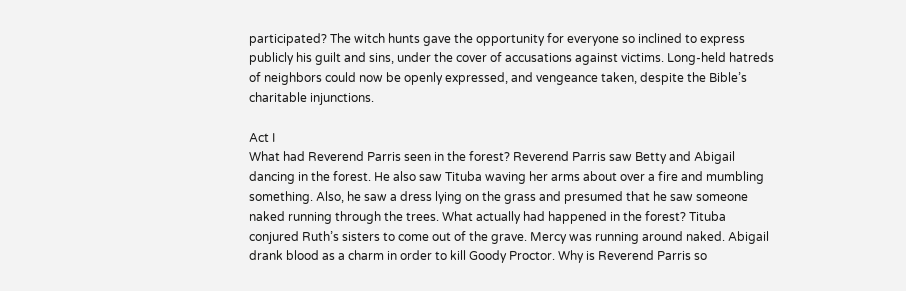participated? The witch hunts gave the opportunity for everyone so inclined to express publicly his guilt and sins, under the cover of accusations against victims. Long-held hatreds of neighbors could now be openly expressed, and vengeance taken, despite the Bible’s charitable injunctions.

Act I
What had Reverend Parris seen in the forest? Reverend Parris saw Betty and Abigail dancing in the forest. He also saw Tituba waving her arms about over a fire and mumbling something. Also, he saw a dress lying on the grass and presumed that he saw someone naked running through the trees. What actually had happened in the forest? Tituba conjured Ruth’s sisters to come out of the grave. Mercy was running around naked. Abigail drank blood as a charm in order to kill Goody Proctor. Why is Reverend Parris so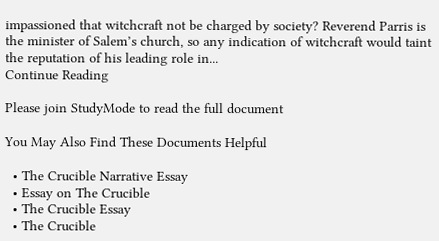impassioned that witchcraft not be charged by society? Reverend Parris is the minister of Salem’s church, so any indication of witchcraft would taint the reputation of his leading role in...
Continue Reading

Please join StudyMode to read the full document

You May Also Find These Documents Helpful

  • The Crucible Narrative Essay
  • Essay on The Crucible
  • The Crucible Essay
  • The Crucible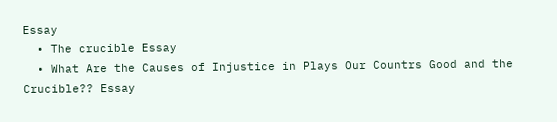Essay
  • The crucible Essay
  • What Are the Causes of Injustice in Plays Our Countrs Good and the Crucible?? Essay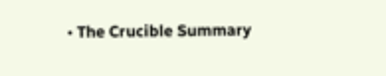• The Crucible Summary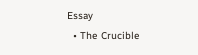Essay
  • The Crucible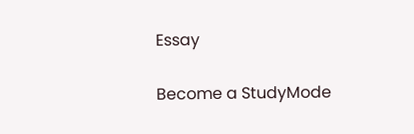Essay

Become a StudyMode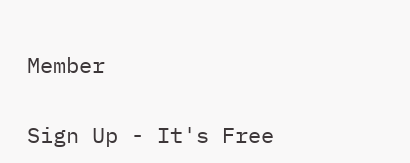Member

Sign Up - It's Free